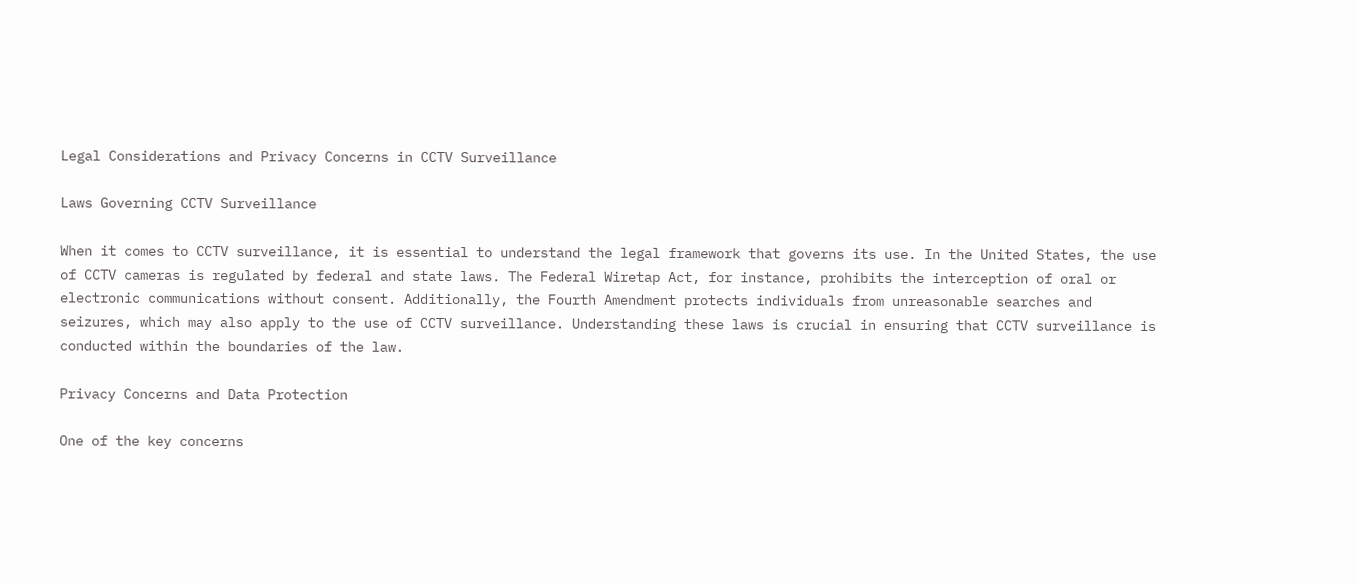Legal Considerations and Privacy Concerns in CCTV Surveillance

Laws Governing CCTV Surveillance

When it comes to CCTV surveillance, it is essential to understand the legal framework that governs its use. In the United States, the use of CCTV cameras is regulated by federal and state laws. The Federal Wiretap Act, for instance, prohibits the interception of oral or electronic communications without consent. Additionally, the Fourth Amendment protects individuals from unreasonable searches and seizures, which may also apply to the use of CCTV surveillance. Understanding these laws is crucial in ensuring that CCTV surveillance is conducted within the boundaries of the law.

Privacy Concerns and Data Protection

One of the key concerns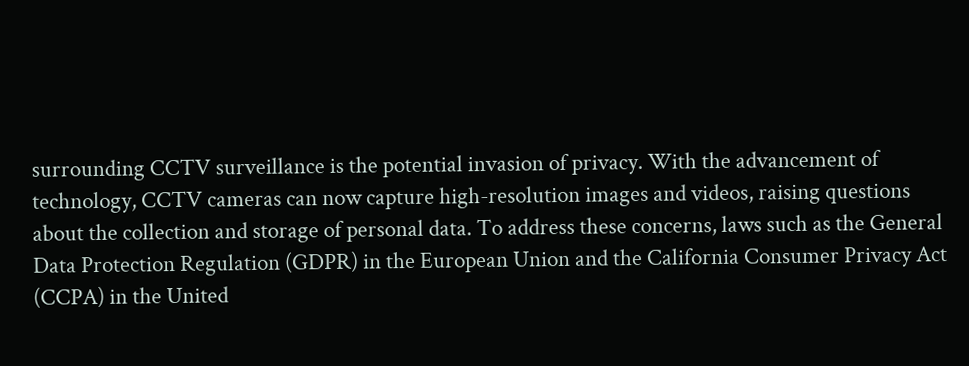surrounding CCTV surveillance is the potential invasion of privacy. With the advancement of technology, CCTV cameras can now capture high-resolution images and videos, raising questions about the collection and storage of personal data. To address these concerns, laws such as the General Data Protection Regulation (GDPR) in the European Union and the California Consumer Privacy Act (CCPA) in the United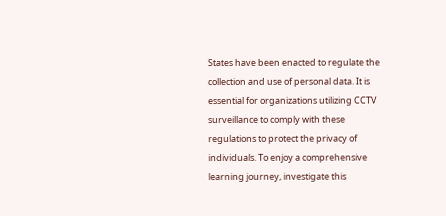States have been enacted to regulate the collection and use of personal data. It is essential for organizations utilizing CCTV surveillance to comply with these regulations to protect the privacy of individuals. To enjoy a comprehensive learning journey, investigate this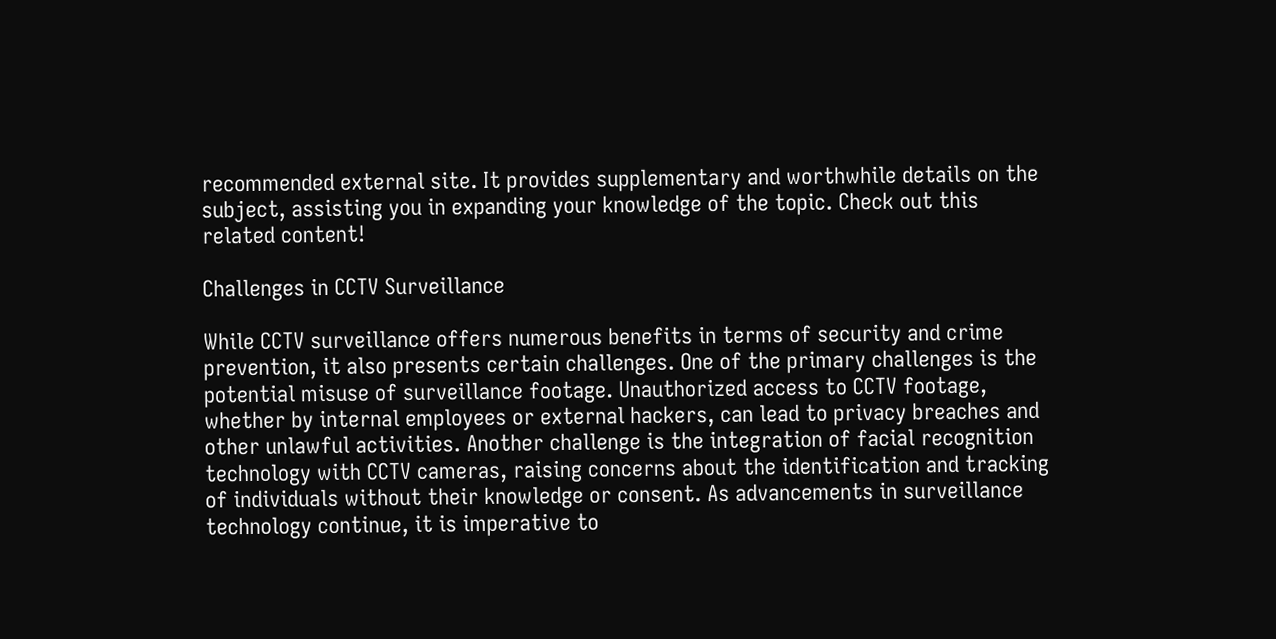recommended external site. It provides supplementary and worthwhile details on the subject, assisting you in expanding your knowledge of the topic. Check out this related content!

Challenges in CCTV Surveillance

While CCTV surveillance offers numerous benefits in terms of security and crime prevention, it also presents certain challenges. One of the primary challenges is the potential misuse of surveillance footage. Unauthorized access to CCTV footage, whether by internal employees or external hackers, can lead to privacy breaches and other unlawful activities. Another challenge is the integration of facial recognition technology with CCTV cameras, raising concerns about the identification and tracking of individuals without their knowledge or consent. As advancements in surveillance technology continue, it is imperative to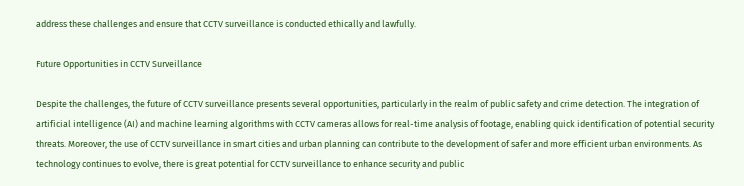address these challenges and ensure that CCTV surveillance is conducted ethically and lawfully.

Future Opportunities in CCTV Surveillance

Despite the challenges, the future of CCTV surveillance presents several opportunities, particularly in the realm of public safety and crime detection. The integration of artificial intelligence (AI) and machine learning algorithms with CCTV cameras allows for real-time analysis of footage, enabling quick identification of potential security threats. Moreover, the use of CCTV surveillance in smart cities and urban planning can contribute to the development of safer and more efficient urban environments. As technology continues to evolve, there is great potential for CCTV surveillance to enhance security and public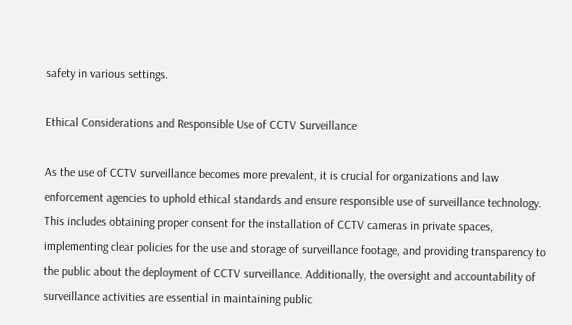safety in various settings.

Ethical Considerations and Responsible Use of CCTV Surveillance

As the use of CCTV surveillance becomes more prevalent, it is crucial for organizations and law enforcement agencies to uphold ethical standards and ensure responsible use of surveillance technology. This includes obtaining proper consent for the installation of CCTV cameras in private spaces, implementing clear policies for the use and storage of surveillance footage, and providing transparency to the public about the deployment of CCTV surveillance. Additionally, the oversight and accountability of surveillance activities are essential in maintaining public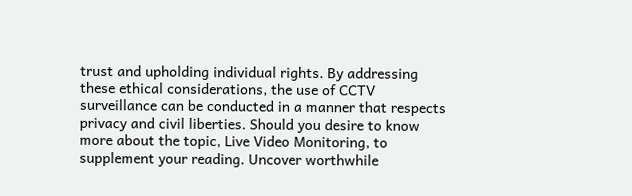trust and upholding individual rights. By addressing these ethical considerations, the use of CCTV surveillance can be conducted in a manner that respects privacy and civil liberties. Should you desire to know more about the topic, Live Video Monitoring, to supplement your reading. Uncover worthwhile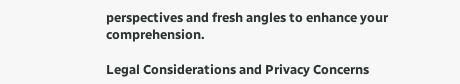perspectives and fresh angles to enhance your comprehension.

Legal Considerations and Privacy Concerns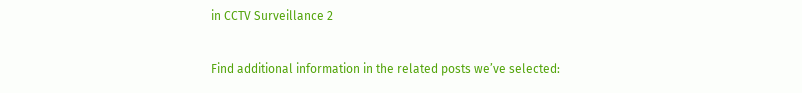in CCTV Surveillance 2

Find additional information in the related posts we’ve selected: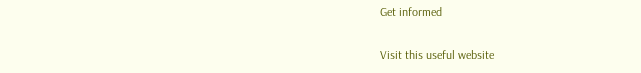Get informed

Visit this useful website